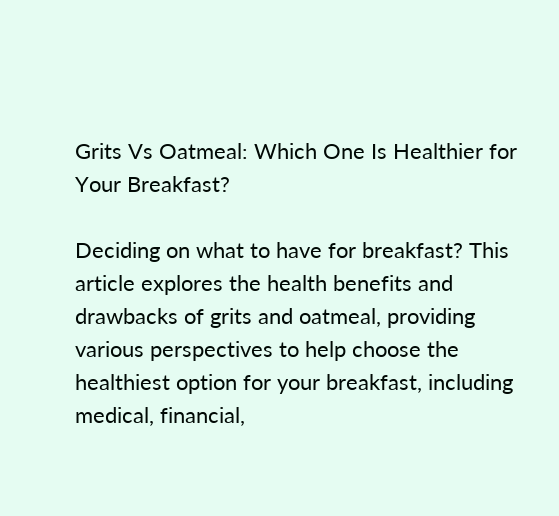Grits Vs Oatmeal: Which One Is Healthier for Your Breakfast?

Deciding on what to have for breakfast? This article explores the health benefits and drawbacks of grits and oatmeal, providing various perspectives to help choose the healthiest option for your breakfast, including medical, financial,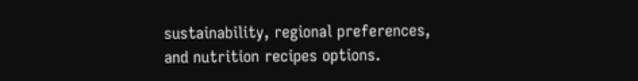sustainability, regional preferences, and nutrition recipes options.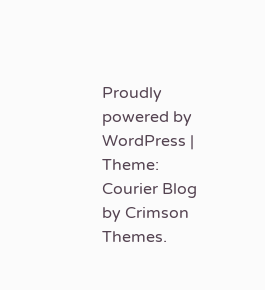Proudly powered by WordPress | Theme: Courier Blog by Crimson Themes.